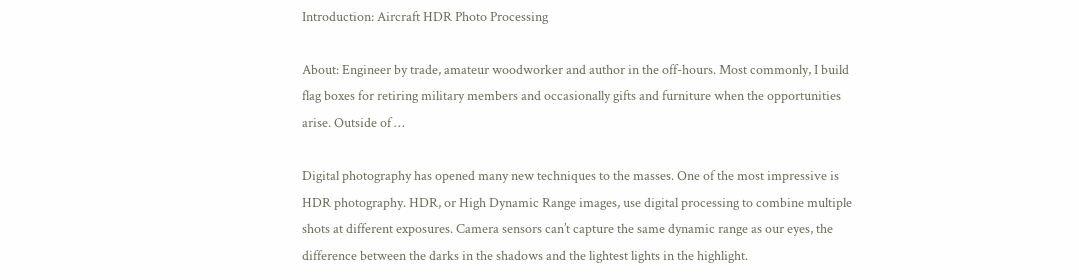Introduction: Aircraft HDR Photo Processing

About: Engineer by trade, amateur woodworker and author in the off-hours. Most commonly, I build flag boxes for retiring military members and occasionally gifts and furniture when the opportunities arise. Outside of …

Digital photography has opened many new techniques to the masses. One of the most impressive is HDR photography. HDR, or High Dynamic Range images, use digital processing to combine multiple shots at different exposures. Camera sensors can’t capture the same dynamic range as our eyes, the difference between the darks in the shadows and the lightest lights in the highlight.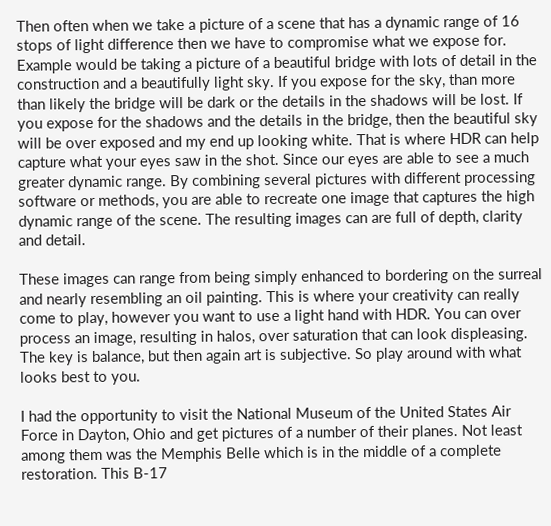Then often when we take a picture of a scene that has a dynamic range of 16 stops of light difference then we have to compromise what we expose for. Example would be taking a picture of a beautiful bridge with lots of detail in the construction and a beautifully light sky. If you expose for the sky, than more than likely the bridge will be dark or the details in the shadows will be lost. If you expose for the shadows and the details in the bridge, then the beautiful sky will be over exposed and my end up looking white. That is where HDR can help capture what your eyes saw in the shot. Since our eyes are able to see a much greater dynamic range. By combining several pictures with different processing software or methods, you are able to recreate one image that captures the high dynamic range of the scene. The resulting images can are full of depth, clarity and detail.

These images can range from being simply enhanced to bordering on the surreal and nearly resembling an oil painting. This is where your creativity can really come to play, however you want to use a light hand with HDR. You can over process an image, resulting in halos, over saturation that can look displeasing. The key is balance, but then again art is subjective. So play around with what looks best to you.

I had the opportunity to visit the National Museum of the United States Air Force in Dayton, Ohio and get pictures of a number of their planes. Not least among them was the Memphis Belle which is in the middle of a complete restoration. This B-17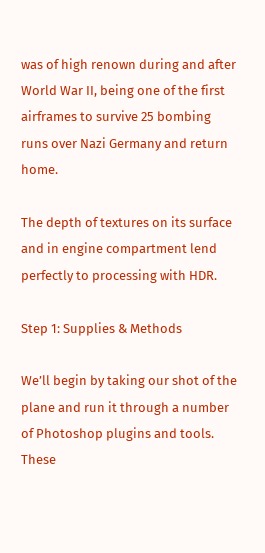was of high renown during and after World War II, being one of the first airframes to survive 25 bombing runs over Nazi Germany and return home.

The depth of textures on its surface and in engine compartment lend perfectly to processing with HDR.

Step 1: Supplies & Methods

We’ll begin by taking our shot of the plane and run it through a number of Photoshop plugins and tools. These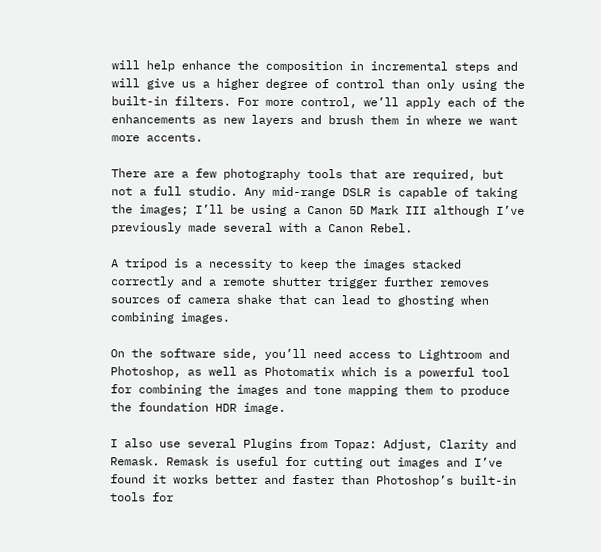will help enhance the composition in incremental steps and will give us a higher degree of control than only using the built-in filters. For more control, we’ll apply each of the enhancements as new layers and brush them in where we want more accents.

There are a few photography tools that are required, but not a full studio. Any mid-range DSLR is capable of taking the images; I’ll be using a Canon 5D Mark III although I’ve previously made several with a Canon Rebel.

A tripod is a necessity to keep the images stacked correctly and a remote shutter trigger further removes sources of camera shake that can lead to ghosting when combining images.

On the software side, you’ll need access to Lightroom and Photoshop, as well as Photomatix which is a powerful tool for combining the images and tone mapping them to produce the foundation HDR image.

I also use several Plugins from Topaz: Adjust, Clarity and Remask. Remask is useful for cutting out images and I’ve found it works better and faster than Photoshop’s built-in tools for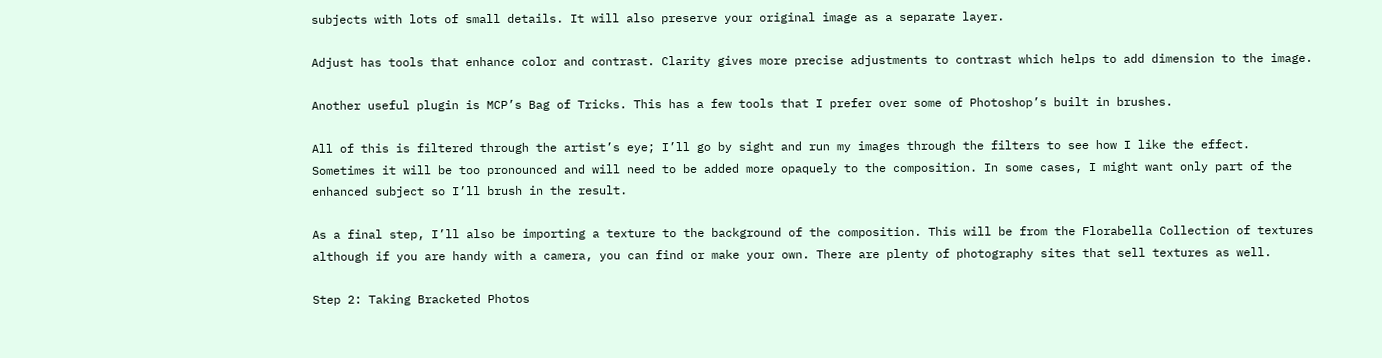subjects with lots of small details. It will also preserve your original image as a separate layer.

Adjust has tools that enhance color and contrast. Clarity gives more precise adjustments to contrast which helps to add dimension to the image.

Another useful plugin is MCP’s Bag of Tricks. This has a few tools that I prefer over some of Photoshop’s built in brushes.

All of this is filtered through the artist’s eye; I’ll go by sight and run my images through the filters to see how I like the effect. Sometimes it will be too pronounced and will need to be added more opaquely to the composition. In some cases, I might want only part of the enhanced subject so I’ll brush in the result.

As a final step, I’ll also be importing a texture to the background of the composition. This will be from the Florabella Collection of textures although if you are handy with a camera, you can find or make your own. There are plenty of photography sites that sell textures as well.

Step 2: Taking Bracketed Photos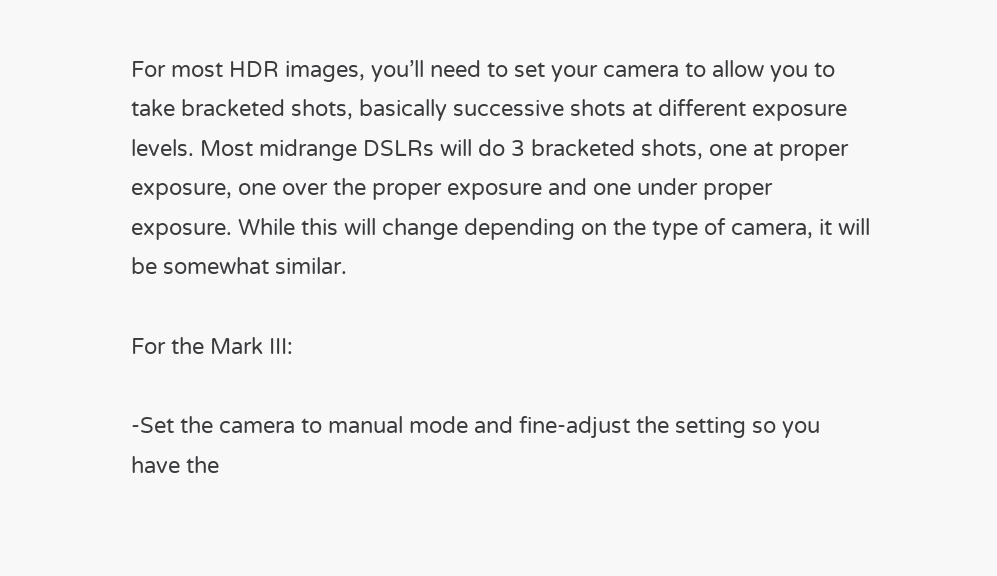For most HDR images, you’ll need to set your camera to allow you to take bracketed shots, basically successive shots at different exposure levels. Most midrange DSLRs will do 3 bracketed shots, one at proper exposure, one over the proper exposure and one under proper exposure. While this will change depending on the type of camera, it will be somewhat similar.

For the Mark III:

-Set the camera to manual mode and fine-adjust the setting so you have the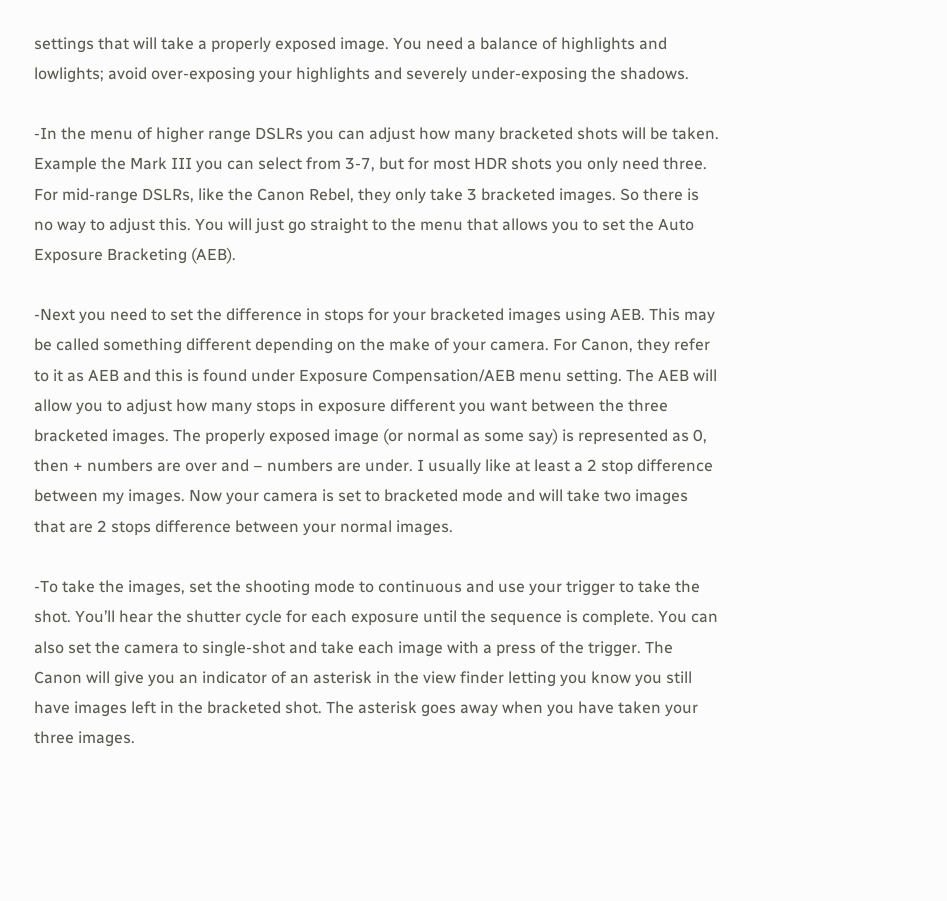settings that will take a properly exposed image. You need a balance of highlights and lowlights; avoid over-exposing your highlights and severely under-exposing the shadows.

-In the menu of higher range DSLRs you can adjust how many bracketed shots will be taken. Example the Mark III you can select from 3-7, but for most HDR shots you only need three. For mid-range DSLRs, like the Canon Rebel, they only take 3 bracketed images. So there is no way to adjust this. You will just go straight to the menu that allows you to set the Auto Exposure Bracketing (AEB).

-Next you need to set the difference in stops for your bracketed images using AEB. This may be called something different depending on the make of your camera. For Canon, they refer to it as AEB and this is found under Exposure Compensation/AEB menu setting. The AEB will allow you to adjust how many stops in exposure different you want between the three bracketed images. The properly exposed image (or normal as some say) is represented as 0, then + numbers are over and – numbers are under. I usually like at least a 2 stop difference between my images. Now your camera is set to bracketed mode and will take two images that are 2 stops difference between your normal images.

-To take the images, set the shooting mode to continuous and use your trigger to take the shot. You’ll hear the shutter cycle for each exposure until the sequence is complete. You can also set the camera to single-shot and take each image with a press of the trigger. The Canon will give you an indicator of an asterisk in the view finder letting you know you still have images left in the bracketed shot. The asterisk goes away when you have taken your three images.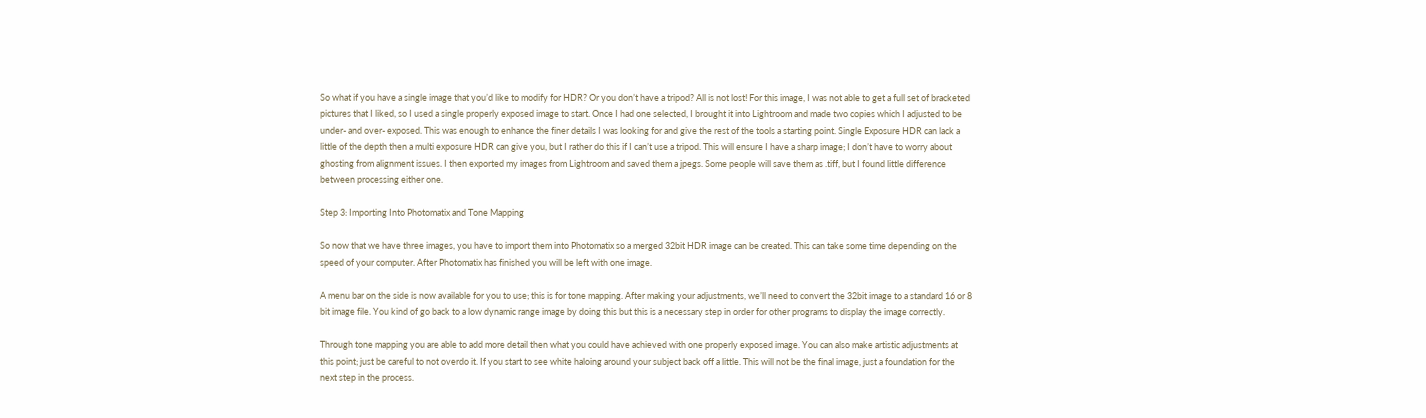So what if you have a single image that you’d like to modify for HDR? Or you don’t have a tripod? All is not lost! For this image, I was not able to get a full set of bracketed pictures that I liked, so I used a single properly exposed image to start. Once I had one selected, I brought it into Lightroom and made two copies which I adjusted to be under- and over- exposed. This was enough to enhance the finer details I was looking for and give the rest of the tools a starting point. Single Exposure HDR can lack a little of the depth then a multi exposure HDR can give you, but I rather do this if I can’t use a tripod. This will ensure I have a sharp image; I don’t have to worry about ghosting from alignment issues. I then exported my images from Lightroom and saved them a jpegs. Some people will save them as .tiff, but I found little difference between processing either one.

Step 3: Importing Into Photomatix and Tone Mapping

So now that we have three images, you have to import them into Photomatix so a merged 32bit HDR image can be created. This can take some time depending on the speed of your computer. After Photomatix has finished you will be left with one image.

A menu bar on the side is now available for you to use; this is for tone mapping. After making your adjustments, we’ll need to convert the 32bit image to a standard 16 or 8 bit image file. You kind of go back to a low dynamic range image by doing this but this is a necessary step in order for other programs to display the image correctly.

Through tone mapping you are able to add more detail then what you could have achieved with one properly exposed image. You can also make artistic adjustments at this point; just be careful to not overdo it. If you start to see white haloing around your subject back off a little. This will not be the final image, just a foundation for the next step in the process.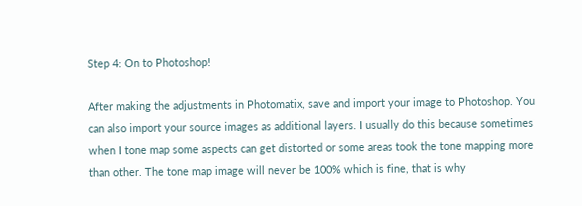Step 4: On to Photoshop!

After making the adjustments in Photomatix, save and import your image to Photoshop. You can also import your source images as additional layers. I usually do this because sometimes when I tone map some aspects can get distorted or some areas took the tone mapping more than other. The tone map image will never be 100% which is fine, that is why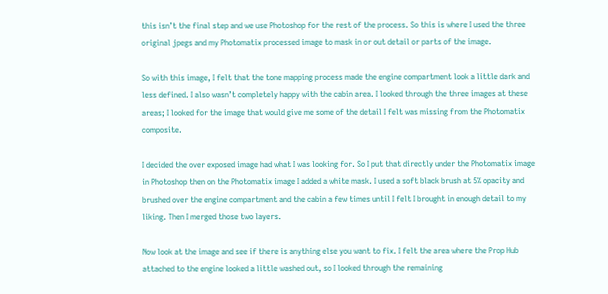this isn’t the final step and we use Photoshop for the rest of the process. So this is where I used the three original jpegs and my Photomatix processed image to mask in or out detail or parts of the image.

So with this image, I felt that the tone mapping process made the engine compartment look a little dark and less defined. I also wasn’t completely happy with the cabin area. I looked through the three images at these areas; I looked for the image that would give me some of the detail I felt was missing from the Photomatix composite.

I decided the over exposed image had what I was looking for. So I put that directly under the Photomatix image in Photoshop then on the Photomatix image I added a white mask. I used a soft black brush at 5% opacity and brushed over the engine compartment and the cabin a few times until I felt I brought in enough detail to my liking. Then I merged those two layers.

Now look at the image and see if there is anything else you want to fix. I felt the area where the Prop Hub attached to the engine looked a little washed out, so I looked through the remaining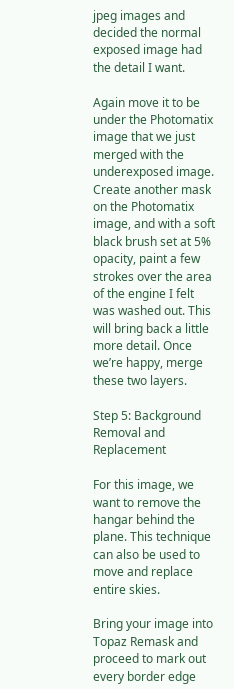jpeg images and decided the normal exposed image had the detail I want.

Again move it to be under the Photomatix image that we just merged with the underexposed image. Create another mask on the Photomatix image, and with a soft black brush set at 5% opacity, paint a few strokes over the area of the engine I felt was washed out. This will bring back a little more detail. Once we’re happy, merge these two layers.

Step 5: Background Removal and Replacement

For this image, we want to remove the hangar behind the plane. This technique can also be used to move and replace entire skies.

Bring your image into Topaz Remask and proceed to mark out every border edge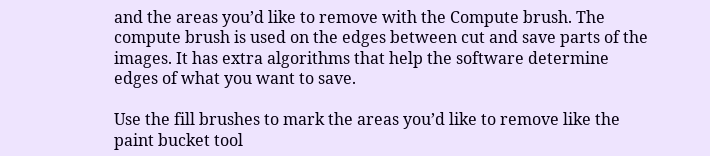and the areas you’d like to remove with the Compute brush. The compute brush is used on the edges between cut and save parts of the images. It has extra algorithms that help the software determine edges of what you want to save.

Use the fill brushes to mark the areas you’d like to remove like the paint bucket tool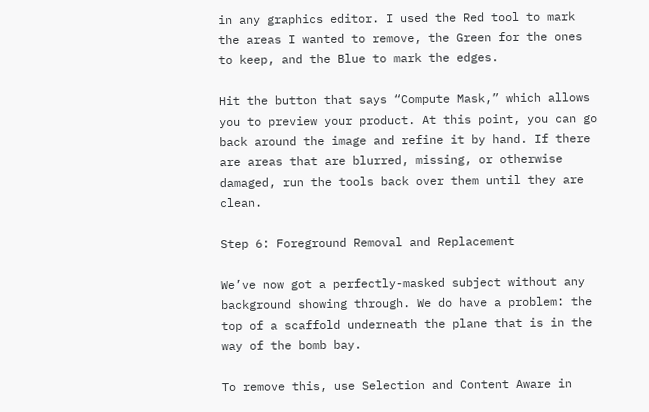in any graphics editor. I used the Red tool to mark the areas I wanted to remove, the Green for the ones to keep, and the Blue to mark the edges.

Hit the button that says “Compute Mask,” which allows you to preview your product. At this point, you can go back around the image and refine it by hand. If there are areas that are blurred, missing, or otherwise damaged, run the tools back over them until they are clean.

Step 6: Foreground Removal and Replacement

We’ve now got a perfectly-masked subject without any background showing through. We do have a problem: the top of a scaffold underneath the plane that is in the way of the bomb bay.

To remove this, use Selection and Content Aware in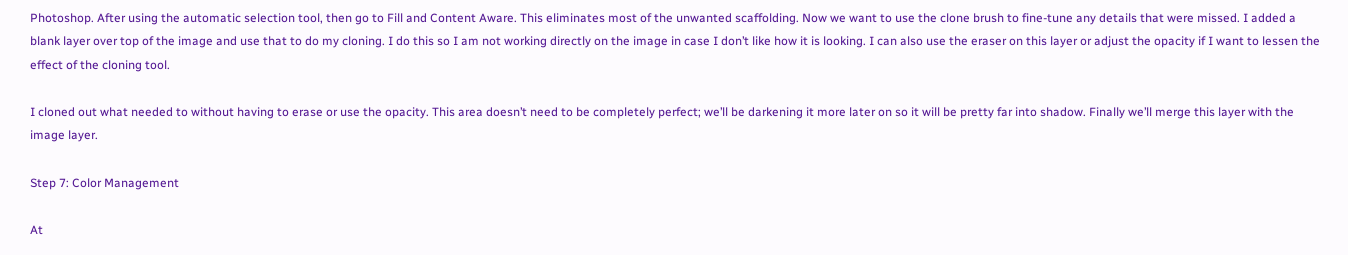Photoshop. After using the automatic selection tool, then go to Fill and Content Aware. This eliminates most of the unwanted scaffolding. Now we want to use the clone brush to fine-tune any details that were missed. I added a blank layer over top of the image and use that to do my cloning. I do this so I am not working directly on the image in case I don’t like how it is looking. I can also use the eraser on this layer or adjust the opacity if I want to lessen the effect of the cloning tool.

I cloned out what needed to without having to erase or use the opacity. This area doesn’t need to be completely perfect; we’ll be darkening it more later on so it will be pretty far into shadow. Finally we’ll merge this layer with the image layer.

Step 7: Color Management

At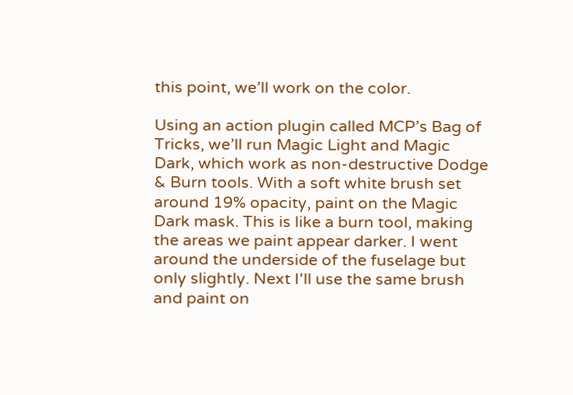this point, we’ll work on the color.

Using an action plugin called MCP’s Bag of Tricks, we’ll run Magic Light and Magic Dark, which work as non-destructive Dodge & Burn tools. With a soft white brush set around 19% opacity, paint on the Magic Dark mask. This is like a burn tool, making the areas we paint appear darker. I went around the underside of the fuselage but only slightly. Next I'll use the same brush and paint on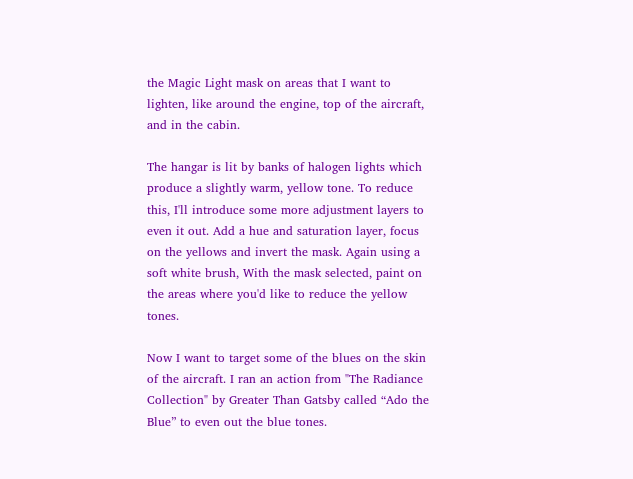the Magic Light mask on areas that I want to lighten, like around the engine, top of the aircraft, and in the cabin.

The hangar is lit by banks of halogen lights which produce a slightly warm, yellow tone. To reduce this, I'll introduce some more adjustment layers to even it out. Add a hue and saturation layer, focus on the yellows and invert the mask. Again using a soft white brush, With the mask selected, paint on the areas where you'd like to reduce the yellow tones.

Now I want to target some of the blues on the skin of the aircraft. I ran an action from "The Radiance Collection" by Greater Than Gatsby called “Ado the Blue” to even out the blue tones.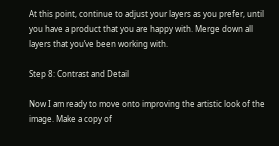At this point, continue to adjust your layers as you prefer, until you have a product that you are happy with. Merge down all layers that you’ve been working with.

Step 8: Contrast and Detail

Now I am ready to move onto improving the artistic look of the image. Make a copy of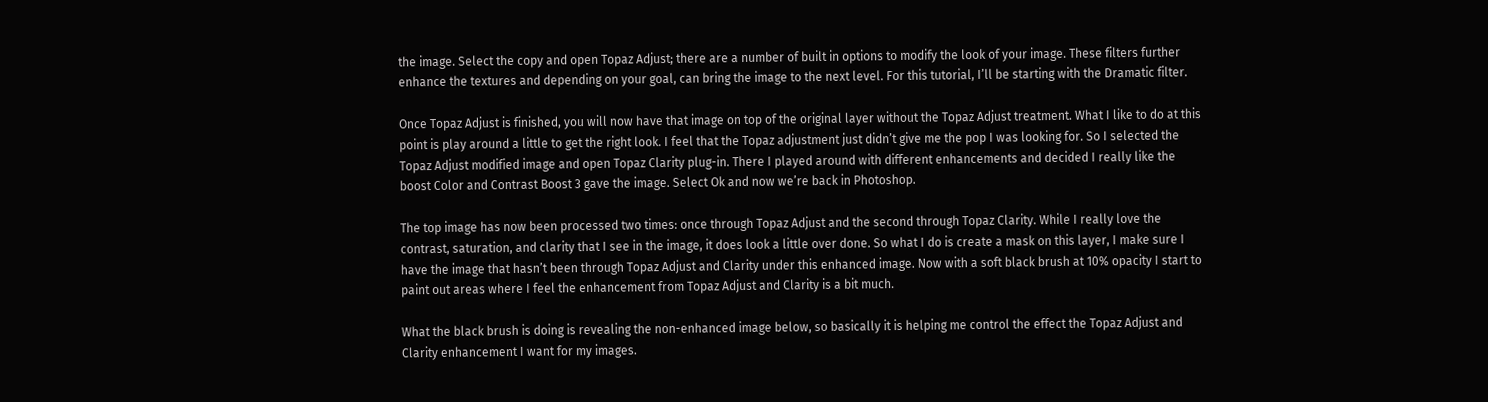the image. Select the copy and open Topaz Adjust; there are a number of built in options to modify the look of your image. These filters further enhance the textures and depending on your goal, can bring the image to the next level. For this tutorial, I’ll be starting with the Dramatic filter.

Once Topaz Adjust is finished, you will now have that image on top of the original layer without the Topaz Adjust treatment. What I like to do at this point is play around a little to get the right look. I feel that the Topaz adjustment just didn’t give me the pop I was looking for. So I selected the Topaz Adjust modified image and open Topaz Clarity plug-in. There I played around with different enhancements and decided I really like the boost Color and Contrast Boost 3 gave the image. Select Ok and now we’re back in Photoshop.

The top image has now been processed two times: once through Topaz Adjust and the second through Topaz Clarity. While I really love the contrast, saturation, and clarity that I see in the image, it does look a little over done. So what I do is create a mask on this layer, I make sure I have the image that hasn’t been through Topaz Adjust and Clarity under this enhanced image. Now with a soft black brush at 10% opacity I start to paint out areas where I feel the enhancement from Topaz Adjust and Clarity is a bit much.

What the black brush is doing is revealing the non-enhanced image below, so basically it is helping me control the effect the Topaz Adjust and Clarity enhancement I want for my images.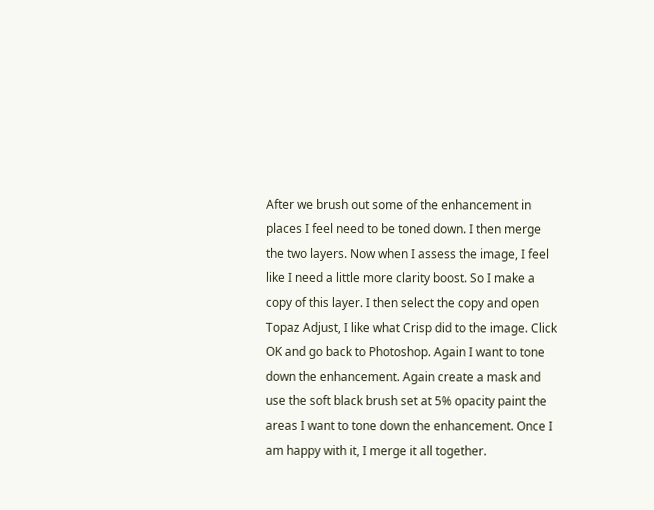After we brush out some of the enhancement in places I feel need to be toned down. I then merge the two layers. Now when I assess the image, I feel like I need a little more clarity boost. So I make a copy of this layer. I then select the copy and open Topaz Adjust, I like what Crisp did to the image. Click OK and go back to Photoshop. Again I want to tone down the enhancement. Again create a mask and use the soft black brush set at 5% opacity paint the areas I want to tone down the enhancement. Once I am happy with it, I merge it all together.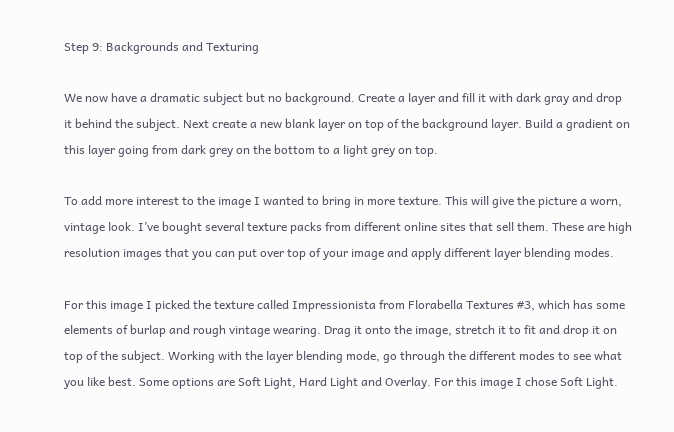Step 9: Backgrounds and Texturing

We now have a dramatic subject but no background. Create a layer and fill it with dark gray and drop it behind the subject. Next create a new blank layer on top of the background layer. Build a gradient on this layer going from dark grey on the bottom to a light grey on top.

To add more interest to the image I wanted to bring in more texture. This will give the picture a worn, vintage look. I’ve bought several texture packs from different online sites that sell them. These are high resolution images that you can put over top of your image and apply different layer blending modes.

For this image I picked the texture called Impressionista from Florabella Textures #3, which has some elements of burlap and rough vintage wearing. Drag it onto the image, stretch it to fit and drop it on top of the subject. Working with the layer blending mode, go through the different modes to see what you like best. Some options are Soft Light, Hard Light and Overlay. For this image I chose Soft Light.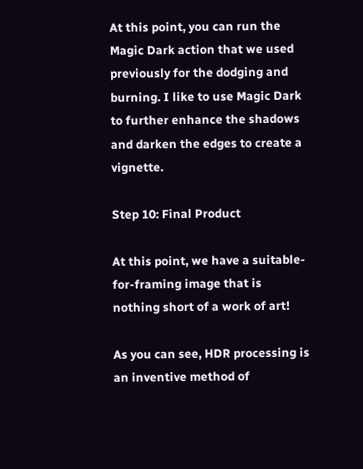At this point, you can run the Magic Dark action that we used previously for the dodging and burning. I like to use Magic Dark to further enhance the shadows and darken the edges to create a vignette.

Step 10: Final Product

At this point, we have a suitable-for-framing image that is nothing short of a work of art!

As you can see, HDR processing is an inventive method of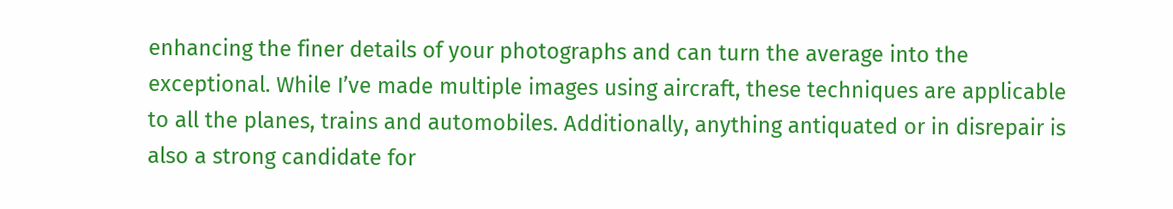enhancing the finer details of your photographs and can turn the average into the exceptional. While I’ve made multiple images using aircraft, these techniques are applicable to all the planes, trains and automobiles. Additionally, anything antiquated or in disrepair is also a strong candidate for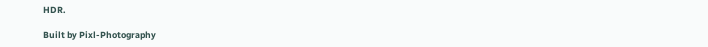HDR.

Built by Pixl-Photography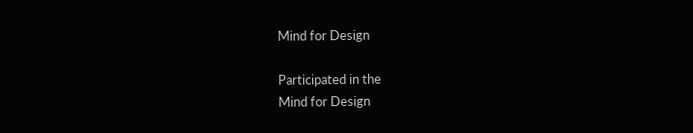Mind for Design

Participated in the
Mind for Design